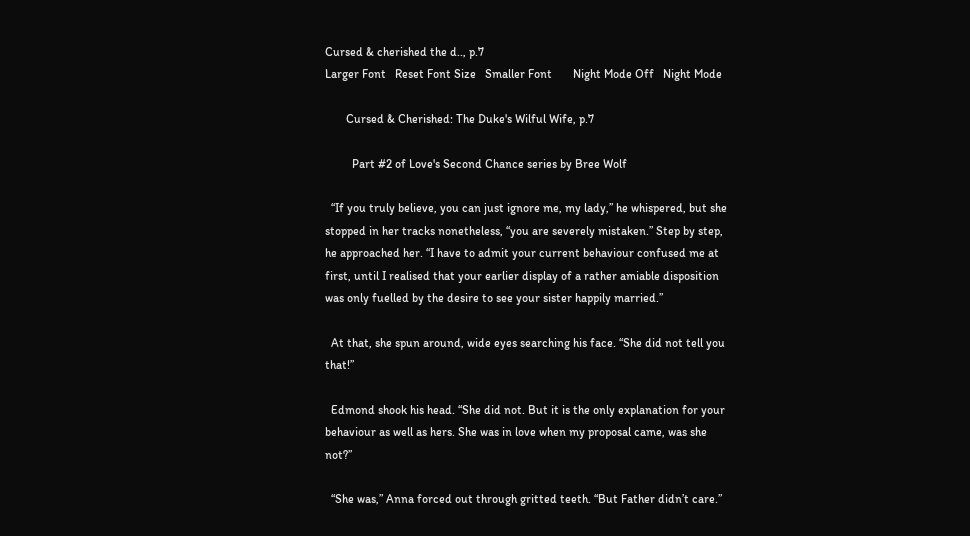Cursed & cherished the d.., p.7
Larger Font   Reset Font Size   Smaller Font       Night Mode Off   Night Mode

       Cursed & Cherished: The Duke's Wilful Wife, p.7

         Part #2 of Love's Second Chance series by Bree Wolf

  “If you truly believe, you can just ignore me, my lady,” he whispered, but she stopped in her tracks nonetheless, “you are severely mistaken.” Step by step, he approached her. “I have to admit your current behaviour confused me at first, until I realised that your earlier display of a rather amiable disposition was only fuelled by the desire to see your sister happily married.”

  At that, she spun around, wide eyes searching his face. “She did not tell you that!”

  Edmond shook his head. “She did not. But it is the only explanation for your behaviour as well as hers. She was in love when my proposal came, was she not?”

  “She was,” Anna forced out through gritted teeth. “But Father didn’t care.”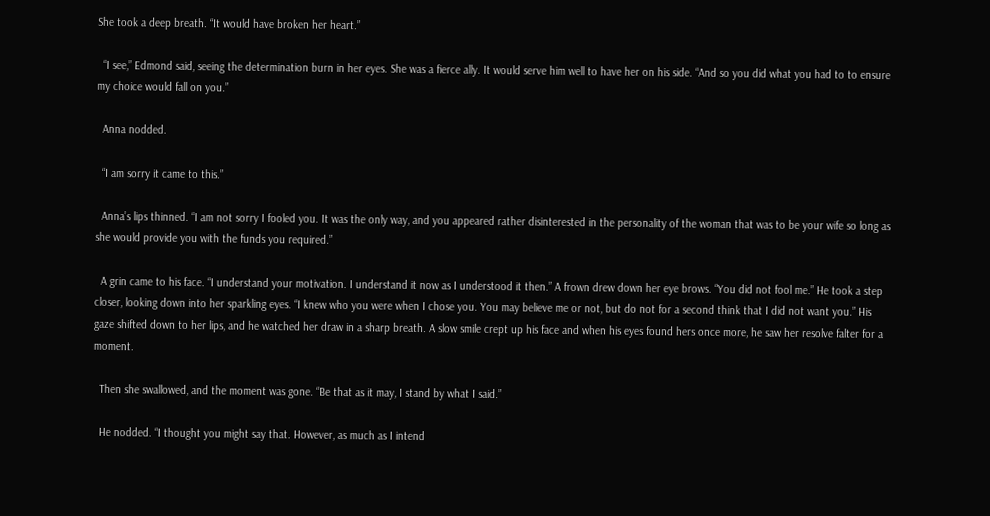She took a deep breath. “It would have broken her heart.”

  “I see,” Edmond said, seeing the determination burn in her eyes. She was a fierce ally. It would serve him well to have her on his side. “And so you did what you had to to ensure my choice would fall on you.”

  Anna nodded.

  “I am sorry it came to this.”

  Anna’s lips thinned. “I am not sorry I fooled you. It was the only way, and you appeared rather disinterested in the personality of the woman that was to be your wife so long as she would provide you with the funds you required.”

  A grin came to his face. “I understand your motivation. I understand it now as I understood it then.” A frown drew down her eye brows. “You did not fool me.” He took a step closer, looking down into her sparkling eyes. “I knew who you were when I chose you. You may believe me or not, but do not for a second think that I did not want you.” His gaze shifted down to her lips, and he watched her draw in a sharp breath. A slow smile crept up his face and when his eyes found hers once more, he saw her resolve falter for a moment.

  Then she swallowed, and the moment was gone. “Be that as it may, I stand by what I said.”

  He nodded. “I thought you might say that. However, as much as I intend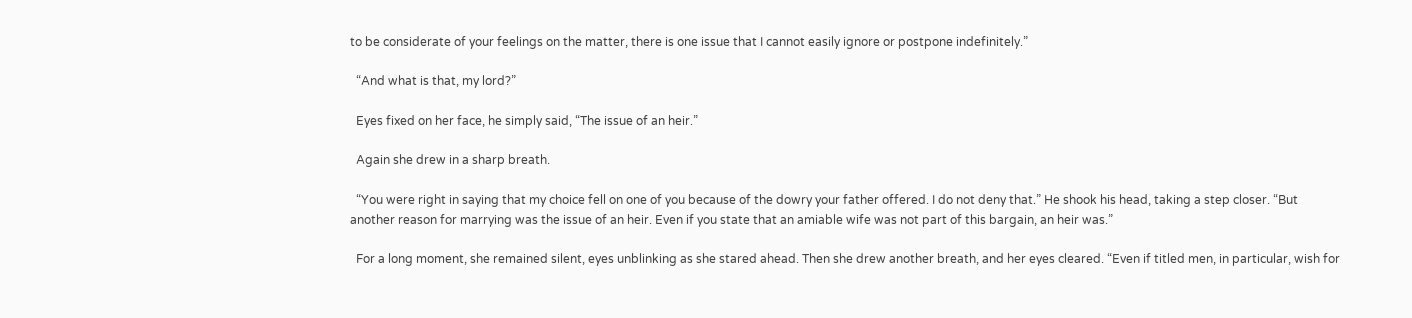to be considerate of your feelings on the matter, there is one issue that I cannot easily ignore or postpone indefinitely.”

  “And what is that, my lord?”

  Eyes fixed on her face, he simply said, “The issue of an heir.”

  Again she drew in a sharp breath.

  “You were right in saying that my choice fell on one of you because of the dowry your father offered. I do not deny that.” He shook his head, taking a step closer. “But another reason for marrying was the issue of an heir. Even if you state that an amiable wife was not part of this bargain, an heir was.”

  For a long moment, she remained silent, eyes unblinking as she stared ahead. Then she drew another breath, and her eyes cleared. “Even if titled men, in particular, wish for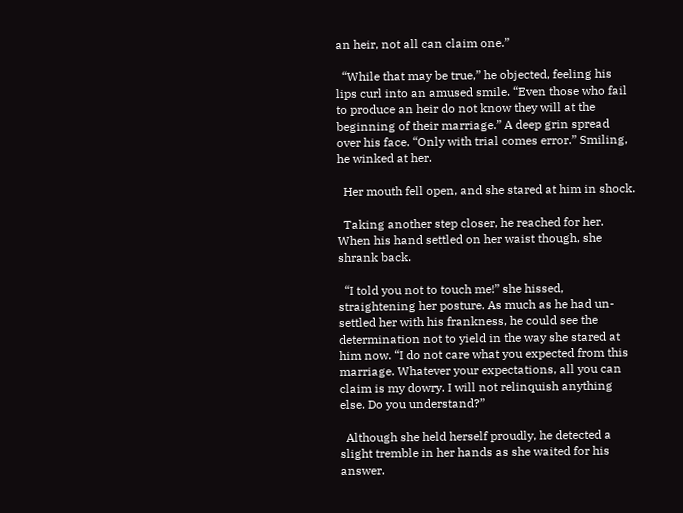an heir, not all can claim one.”

  “While that may be true,” he objected, feeling his lips curl into an amused smile. “Even those who fail to produce an heir do not know they will at the beginning of their marriage.” A deep grin spread over his face. “Only with trial comes error.” Smiling, he winked at her.

  Her mouth fell open, and she stared at him in shock.

  Taking another step closer, he reached for her. When his hand settled on her waist though, she shrank back.

  “I told you not to touch me!” she hissed, straightening her posture. As much as he had un-settled her with his frankness, he could see the determination not to yield in the way she stared at him now. “I do not care what you expected from this marriage. Whatever your expectations, all you can claim is my dowry. I will not relinquish anything else. Do you understand?”

  Although she held herself proudly, he detected a slight tremble in her hands as she waited for his answer.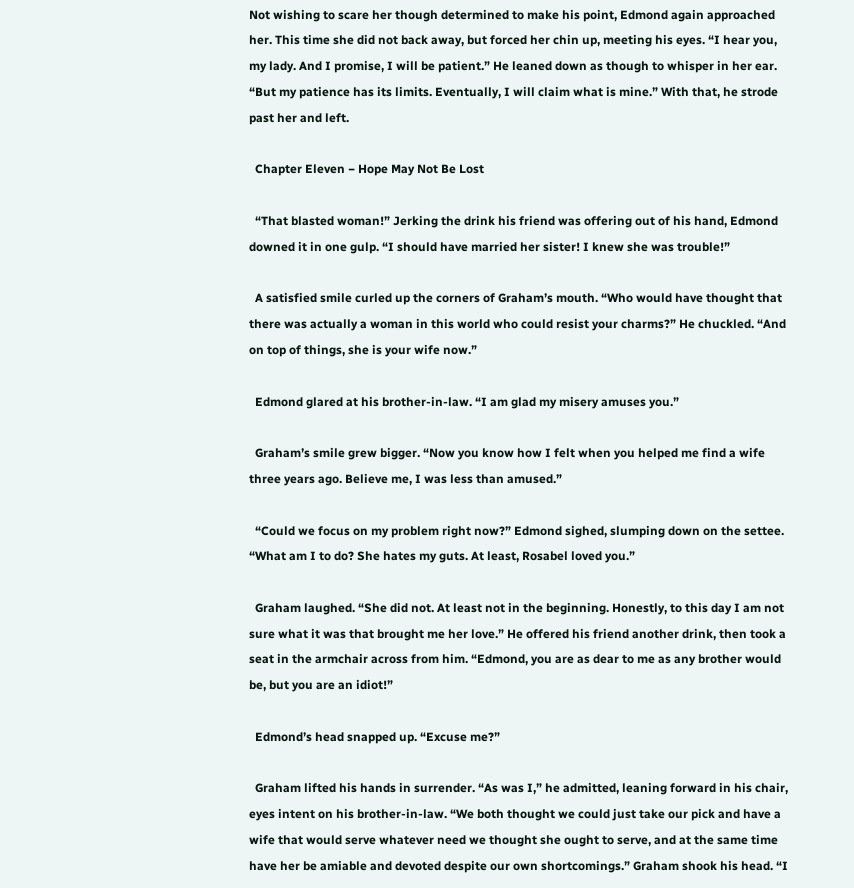Not wishing to scare her though determined to make his point, Edmond again approached her. This time she did not back away, but forced her chin up, meeting his eyes. “I hear you, my lady. And I promise, I will be patient.” He leaned down as though to whisper in her ear. “But my patience has its limits. Eventually, I will claim what is mine.” With that, he strode past her and left.

  Chapter Eleven − Hope May Not Be Lost

  “That blasted woman!” Jerking the drink his friend was offering out of his hand, Edmond downed it in one gulp. “I should have married her sister! I knew she was trouble!”

  A satisfied smile curled up the corners of Graham’s mouth. “Who would have thought that there was actually a woman in this world who could resist your charms?” He chuckled. “And on top of things, she is your wife now.”

  Edmond glared at his brother-in-law. “I am glad my misery amuses you.”

  Graham’s smile grew bigger. “Now you know how I felt when you helped me find a wife three years ago. Believe me, I was less than amused.”

  “Could we focus on my problem right now?” Edmond sighed, slumping down on the settee. “What am I to do? She hates my guts. At least, Rosabel loved you.”

  Graham laughed. “She did not. At least not in the beginning. Honestly, to this day I am not sure what it was that brought me her love.” He offered his friend another drink, then took a seat in the armchair across from him. “Edmond, you are as dear to me as any brother would be, but you are an idiot!”

  Edmond’s head snapped up. “Excuse me?”

  Graham lifted his hands in surrender. “As was I,” he admitted, leaning forward in his chair, eyes intent on his brother-in-law. “We both thought we could just take our pick and have a wife that would serve whatever need we thought she ought to serve, and at the same time have her be amiable and devoted despite our own shortcomings.” Graham shook his head. “I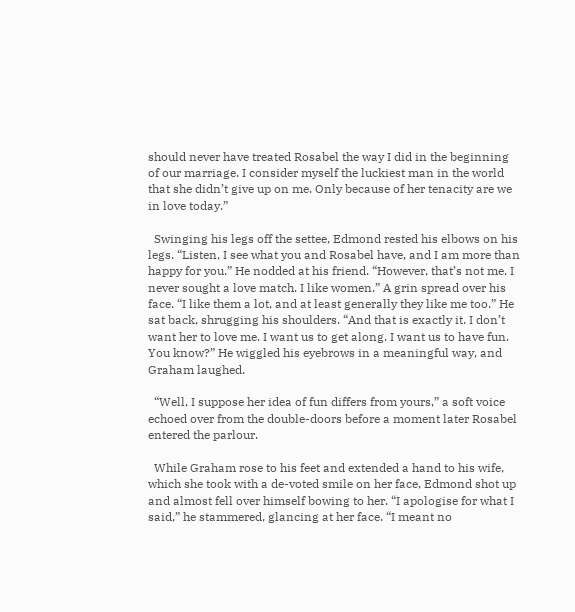should never have treated Rosabel the way I did in the beginning of our marriage. I consider myself the luckiest man in the world that she didn’t give up on me. Only because of her tenacity are we in love today.”

  Swinging his legs off the settee, Edmond rested his elbows on his legs. “Listen, I see what you and Rosabel have, and I am more than happy for you.” He nodded at his friend. “However, that’s not me. I never sought a love match. I like women.” A grin spread over his face. “I like them a lot, and at least generally they like me too.” He sat back, shrugging his shoulders. “And that is exactly it. I don’t want her to love me. I want us to get along. I want us to have fun. You know?” He wiggled his eyebrows in a meaningful way, and Graham laughed.

  “Well, I suppose her idea of fun differs from yours,” a soft voice echoed over from the double-doors before a moment later Rosabel entered the parlour.

  While Graham rose to his feet and extended a hand to his wife, which she took with a de-voted smile on her face, Edmond shot up and almost fell over himself bowing to her. “I apologise for what I said,” he stammered, glancing at her face. “I meant no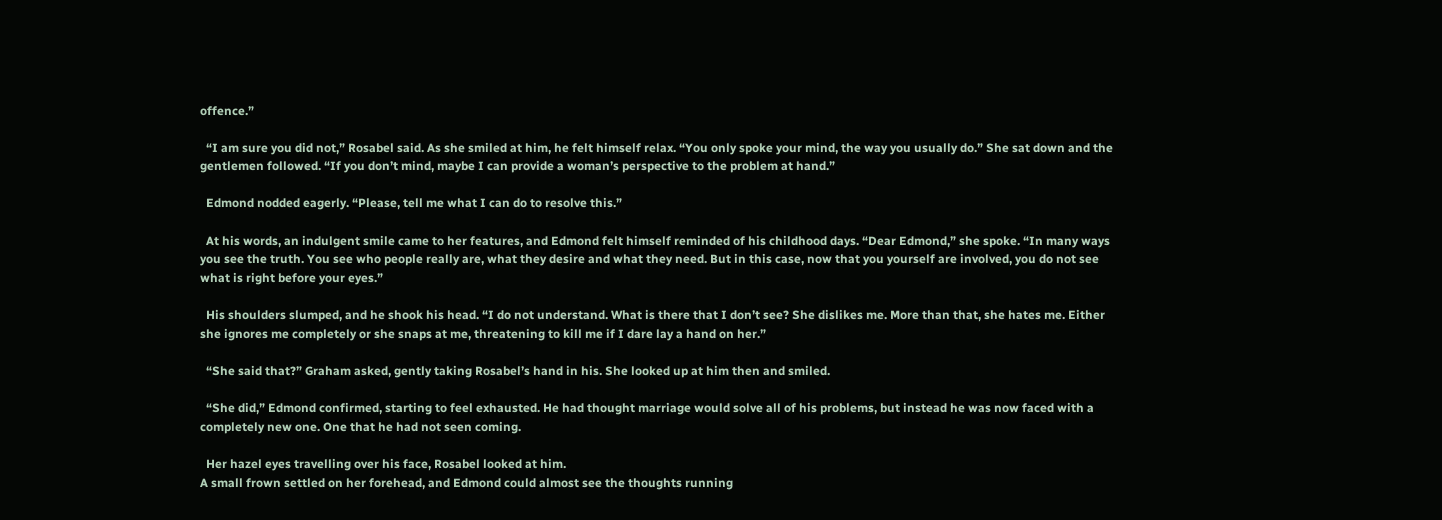offence.”

  “I am sure you did not,” Rosabel said. As she smiled at him, he felt himself relax. “You only spoke your mind, the way you usually do.” She sat down and the gentlemen followed. “If you don’t mind, maybe I can provide a woman’s perspective to the problem at hand.”

  Edmond nodded eagerly. “Please, tell me what I can do to resolve this.”

  At his words, an indulgent smile came to her features, and Edmond felt himself reminded of his childhood days. “Dear Edmond,” she spoke. “In many ways you see the truth. You see who people really are, what they desire and what they need. But in this case, now that you yourself are involved, you do not see what is right before your eyes.”

  His shoulders slumped, and he shook his head. “I do not understand. What is there that I don’t see? She dislikes me. More than that, she hates me. Either she ignores me completely or she snaps at me, threatening to kill me if I dare lay a hand on her.”

  “She said that?” Graham asked, gently taking Rosabel’s hand in his. She looked up at him then and smiled.

  “She did,” Edmond confirmed, starting to feel exhausted. He had thought marriage would solve all of his problems, but instead he was now faced with a completely new one. One that he had not seen coming.

  Her hazel eyes travelling over his face, Rosabel looked at him.
A small frown settled on her forehead, and Edmond could almost see the thoughts running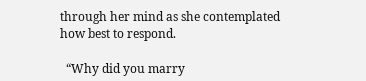through her mind as she contemplated how best to respond.

  “Why did you marry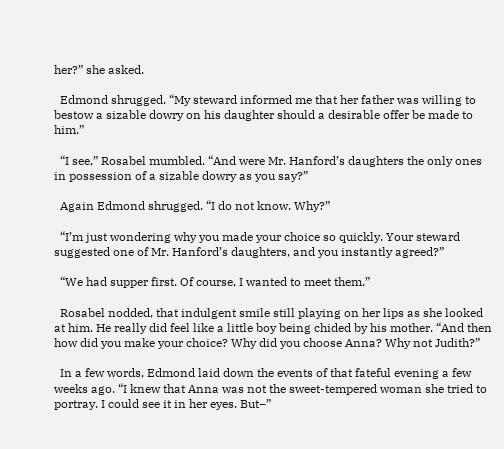her?” she asked.

  Edmond shrugged. “My steward informed me that her father was willing to bestow a sizable dowry on his daughter should a desirable offer be made to him.”

  “I see,” Rosabel mumbled. “And were Mr. Hanford’s daughters the only ones in possession of a sizable dowry as you say?”

  Again Edmond shrugged. “I do not know. Why?”

  “I’m just wondering why you made your choice so quickly. Your steward suggested one of Mr. Hanford’s daughters, and you instantly agreed?”

  “We had supper first. Of course, I wanted to meet them.”

  Rosabel nodded, that indulgent smile still playing on her lips as she looked at him. He really did feel like a little boy being chided by his mother. “And then how did you make your choice? Why did you choose Anna? Why not Judith?”

  In a few words, Edmond laid down the events of that fateful evening a few weeks ago. “I knew that Anna was not the sweet-tempered woman she tried to portray. I could see it in her eyes. But−”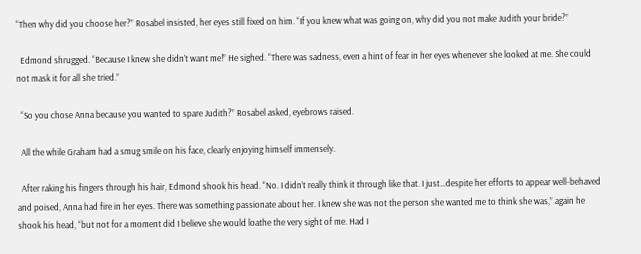“Then why did you choose her?” Rosabel insisted, her eyes still fixed on him. “If you knew what was going on, why did you not make Judith your bride?”

  Edmond shrugged. “Because I knew she didn’t want me!” He sighed. “There was sadness, even a hint of fear in her eyes whenever she looked at me. She could not mask it for all she tried.”

  “So you chose Anna because you wanted to spare Judith?” Rosabel asked, eyebrows raised.

  All the while Graham had a smug smile on his face, clearly enjoying himself immensely.

  After raking his fingers through his hair, Edmond shook his head. “No. I didn’t really think it through like that. I just…despite her efforts to appear well-behaved and poised, Anna had fire in her eyes. There was something passionate about her. I knew she was not the person she wanted me to think she was,” again he shook his head, “but not for a moment did I believe she would loathe the very sight of me. Had I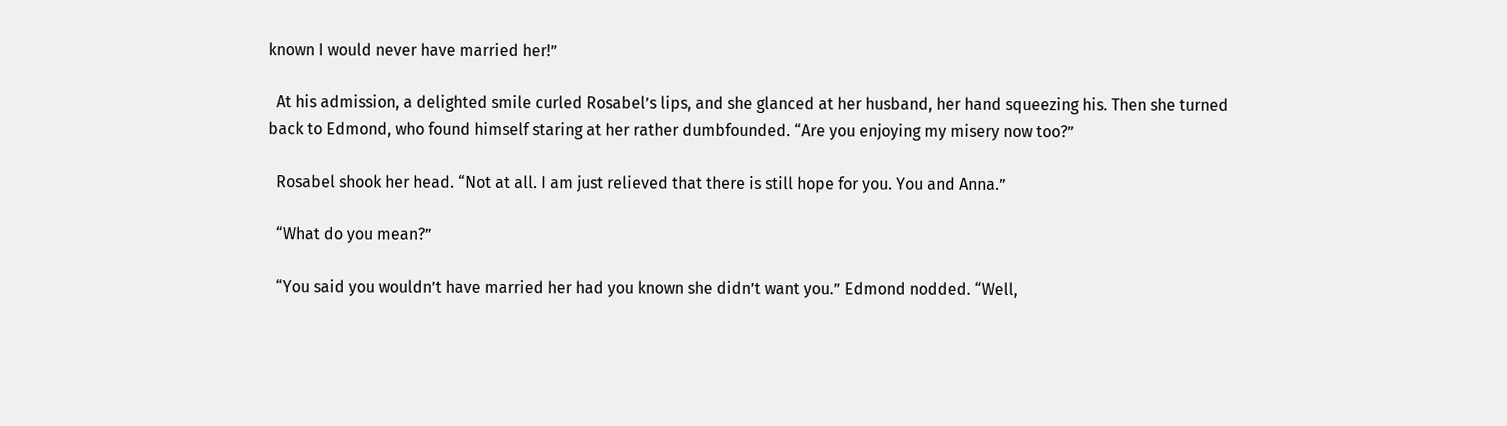known I would never have married her!”

  At his admission, a delighted smile curled Rosabel’s lips, and she glanced at her husband, her hand squeezing his. Then she turned back to Edmond, who found himself staring at her rather dumbfounded. “Are you enjoying my misery now too?”

  Rosabel shook her head. “Not at all. I am just relieved that there is still hope for you. You and Anna.”

  “What do you mean?”

  “You said you wouldn’t have married her had you known she didn’t want you.” Edmond nodded. “Well,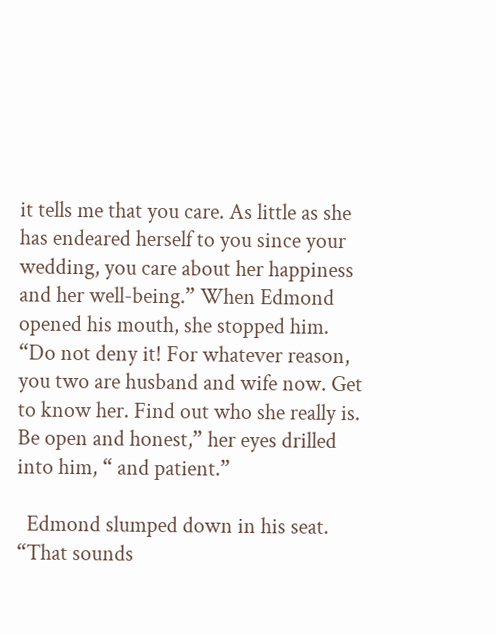it tells me that you care. As little as she has endeared herself to you since your wedding, you care about her happiness and her well-being.” When Edmond opened his mouth, she stopped him. “Do not deny it! For whatever reason, you two are husband and wife now. Get to know her. Find out who she really is. Be open and honest,” her eyes drilled into him, “ and patient.”

  Edmond slumped down in his seat. “That sounds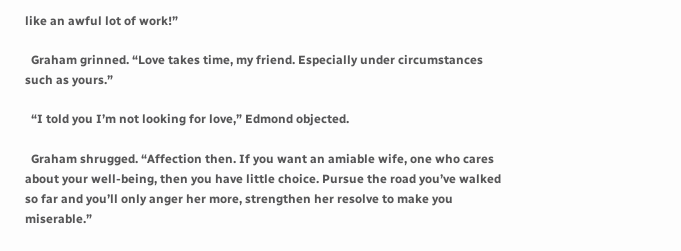like an awful lot of work!”

  Graham grinned. “Love takes time, my friend. Especially under circumstances such as yours.”

  “I told you I’m not looking for love,” Edmond objected.

  Graham shrugged. “Affection then. If you want an amiable wife, one who cares about your well-being, then you have little choice. Pursue the road you’ve walked so far and you’ll only anger her more, strengthen her resolve to make you miserable.”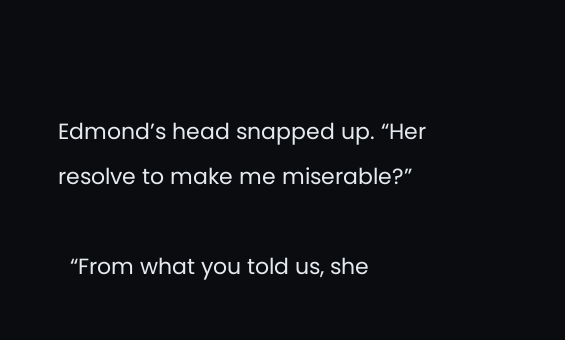Edmond’s head snapped up. “Her resolve to make me miserable?”

  “From what you told us, she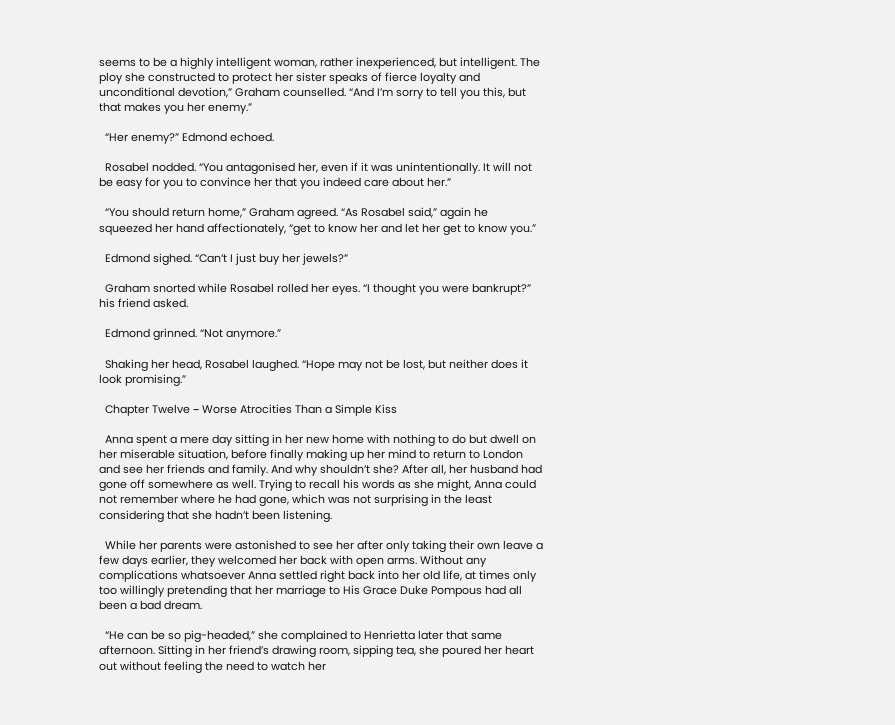seems to be a highly intelligent woman, rather inexperienced, but intelligent. The ploy she constructed to protect her sister speaks of fierce loyalty and unconditional devotion,” Graham counselled. “And I’m sorry to tell you this, but that makes you her enemy.”

  “Her enemy?” Edmond echoed.

  Rosabel nodded. “You antagonised her, even if it was unintentionally. It will not be easy for you to convince her that you indeed care about her.”

  “You should return home,” Graham agreed. “As Rosabel said,” again he squeezed her hand affectionately, “get to know her and let her get to know you.”

  Edmond sighed. “Can’t I just buy her jewels?”

  Graham snorted while Rosabel rolled her eyes. “I thought you were bankrupt?” his friend asked.

  Edmond grinned. “Not anymore.”

  Shaking her head, Rosabel laughed. “Hope may not be lost, but neither does it look promising.”

  Chapter Twelve − Worse Atrocities Than a Simple Kiss

  Anna spent a mere day sitting in her new home with nothing to do but dwell on her miserable situation, before finally making up her mind to return to London and see her friends and family. And why shouldn’t she? After all, her husband had gone off somewhere as well. Trying to recall his words as she might, Anna could not remember where he had gone, which was not surprising in the least considering that she hadn’t been listening.

  While her parents were astonished to see her after only taking their own leave a few days earlier, they welcomed her back with open arms. Without any complications whatsoever Anna settled right back into her old life, at times only too willingly pretending that her marriage to His Grace Duke Pompous had all been a bad dream.

  “He can be so pig-headed,” she complained to Henrietta later that same afternoon. Sitting in her friend’s drawing room, sipping tea, she poured her heart out without feeling the need to watch her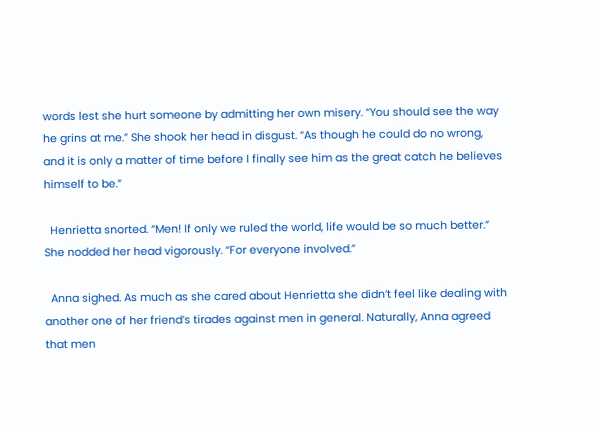words lest she hurt someone by admitting her own misery. “You should see the way he grins at me.” She shook her head in disgust. “As though he could do no wrong, and it is only a matter of time before I finally see him as the great catch he believes himself to be.”

  Henrietta snorted. “Men! If only we ruled the world, life would be so much better.” She nodded her head vigorously. “For everyone involved.”

  Anna sighed. As much as she cared about Henrietta she didn’t feel like dealing with another one of her friend’s tirades against men in general. Naturally, Anna agreed that men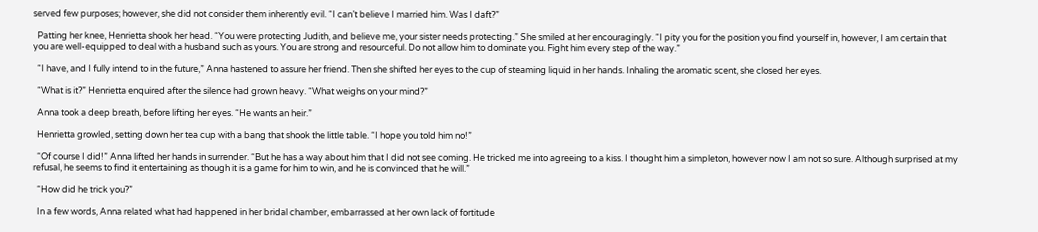served few purposes; however, she did not consider them inherently evil. “I can’t believe I married him. Was I daft?”

  Patting her knee, Henrietta shook her head. “You were protecting Judith, and believe me, your sister needs protecting.” She smiled at her encouragingly. “I pity you for the position you find yourself in, however, I am certain that you are well-equipped to deal with a husband such as yours. You are strong and resourceful. Do not allow him to dominate you. Fight him every step of the way.”

  “I have, and I fully intend to in the future,” Anna hastened to assure her friend. Then she shifted her eyes to the cup of steaming liquid in her hands. Inhaling the aromatic scent, she closed her eyes.

  “What is it?” Henrietta enquired after the silence had grown heavy. “What weighs on your mind?”

  Anna took a deep breath, before lifting her eyes. “He wants an heir.”

  Henrietta growled, setting down her tea cup with a bang that shook the little table. “I hope you told him no!”

  “Of course I did!” Anna lifted her hands in surrender. “But he has a way about him that I did not see coming. He tricked me into agreeing to a kiss. I thought him a simpleton, however now I am not so sure. Although surprised at my refusal, he seems to find it entertaining as though it is a game for him to win, and he is convinced that he will.”

  “How did he trick you?”

  In a few words, Anna related what had happened in her bridal chamber, embarrassed at her own lack of fortitude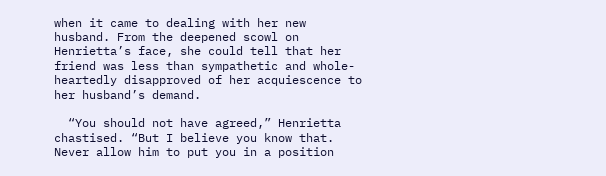when it came to dealing with her new husband. From the deepened scowl on Henrietta’s face, she could tell that her friend was less than sympathetic and whole-heartedly disapproved of her acquiescence to her husband’s demand.

  “You should not have agreed,” Henrietta chastised. “But I believe you know that. Never allow him to put you in a position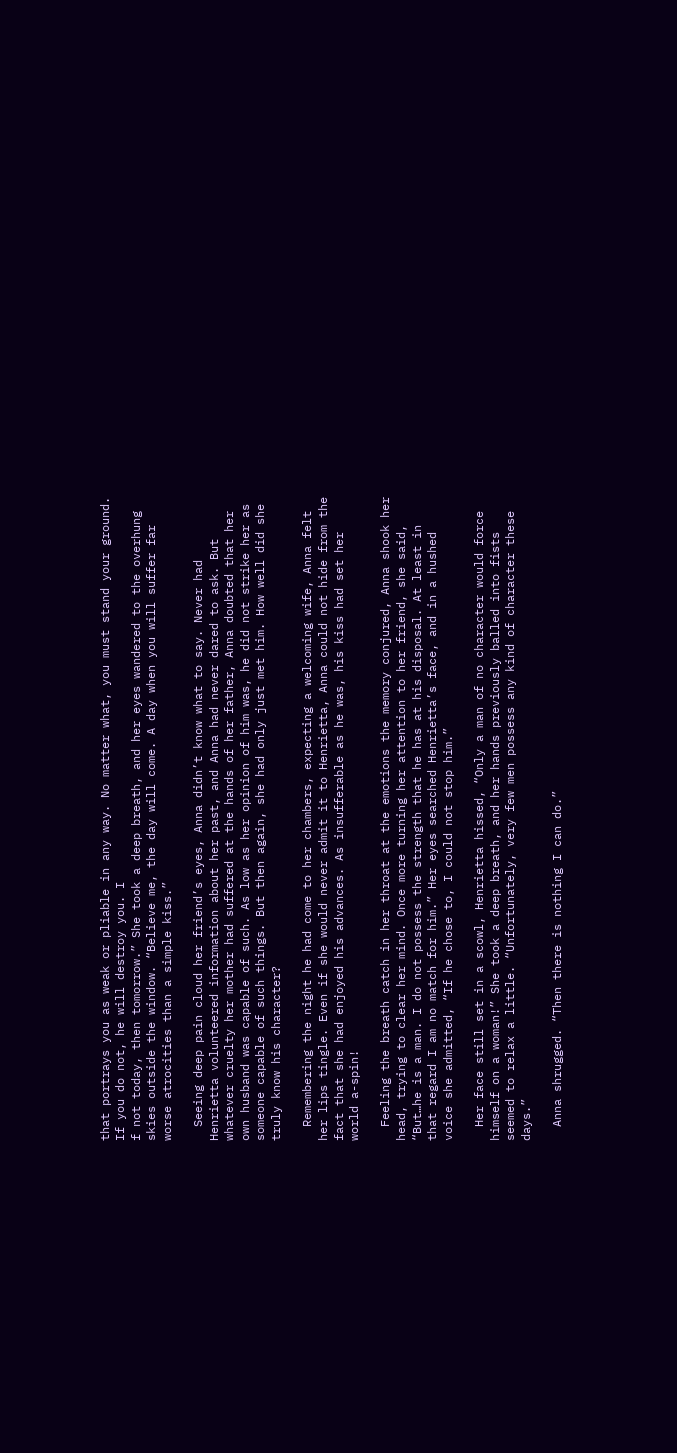that portrays you as weak or pliable in any way. No matter what, you must stand your ground. If you do not, he will destroy you. I
f not today, then tomorrow.” She took a deep breath, and her eyes wandered to the overhung skies outside the window. “Believe me, the day will come. A day when you will suffer far worse atrocities than a simple kiss.”

  Seeing deep pain cloud her friend’s eyes, Anna didn’t know what to say. Never had Henrietta volunteered information about her past, and Anna had never dared to ask. But whatever cruelty her mother had suffered at the hands of her father, Anna doubted that her own husband was capable of such. As low as her opinion of him was, he did not strike her as someone capable of such things. But then again, she had only just met him. How well did she truly know his character?

  Remembering the night he had come to her chambers, expecting a welcoming wife, Anna felt her lips tingle. Even if she would never admit it to Henrietta, Anna could not hide from the fact that she had enjoyed his advances. As insufferable as he was, his kiss had set her world a-spin!

  Feeling the breath catch in her throat at the emotions the memory conjured, Anna shook her head, trying to clear her mind. Once more turning her attention to her friend, she said, “But…he is a man. I do not possess the strength that he has at his disposal. At least in that regard I am no match for him.” Her eyes searched Henrietta’s face, and in a hushed voice she admitted, “If he chose to, I could not stop him.”

  Her face still set in a scowl, Henrietta hissed, “Only a man of no character would force himself on a woman!” She took a deep breath, and her hands previously balled into fists seemed to relax a little. “Unfortunately, very few men possess any kind of character these days.”

  Anna shrugged. “Then there is nothing I can do.”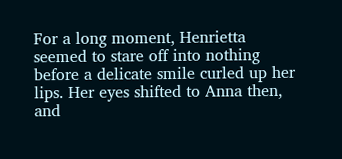For a long moment, Henrietta seemed to stare off into nothing before a delicate smile curled up her lips. Her eyes shifted to Anna then, and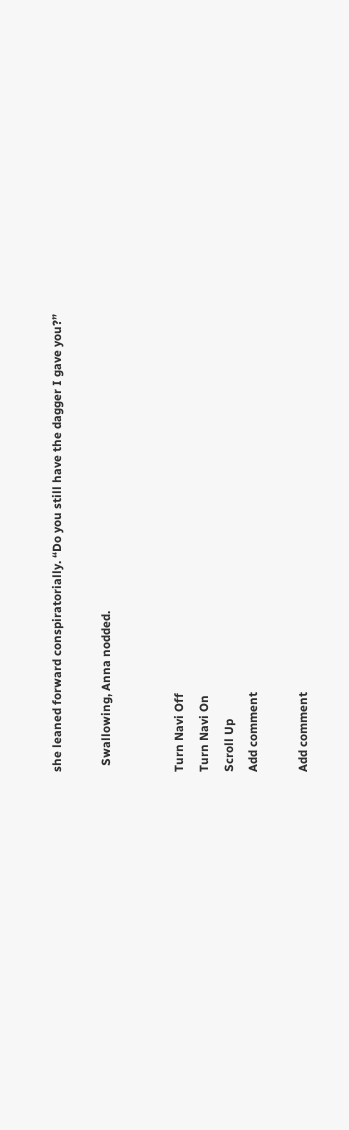she leaned forward conspiratorially. “Do you still have the dagger I gave you?”

  Swallowing, Anna nodded.


Turn Navi Off
Turn Navi On
Scroll Up
Add comment

Add comment